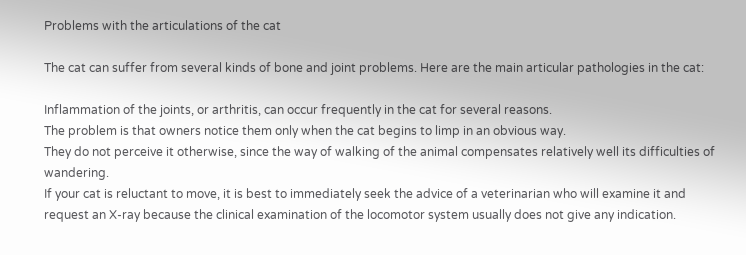Problems with the articulations of the cat

The cat can suffer from several kinds of bone and joint problems. Here are the main articular pathologies in the cat:

Inflammation of the joints, or arthritis, can occur frequently in the cat for several reasons.
The problem is that owners notice them only when the cat begins to limp in an obvious way.
They do not perceive it otherwise, since the way of walking of the animal compensates relatively well its difficulties of wandering.
If your cat is reluctant to move, it is best to immediately seek the advice of a veterinarian who will examine it and request an X-ray because the clinical examination of the locomotor system usually does not give any indication.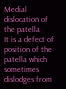Medial dislocation of the patella
It is a defect of position of the patella which sometimes dislodges from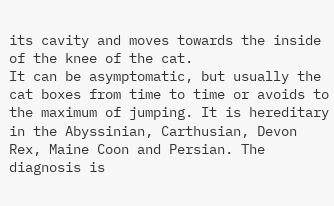its cavity and moves towards the inside of the knee of the cat.
It can be asymptomatic, but usually the cat boxes from time to time or avoids to the maximum of jumping. It is hereditary in the Abyssinian, Carthusian, Devon Rex, Maine Coon and Persian. The diagnosis is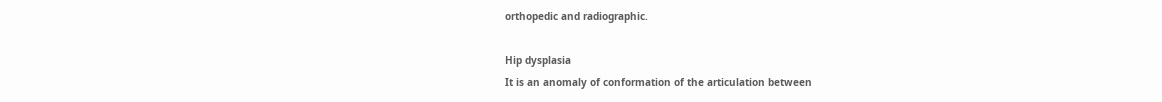orthopedic and radiographic.

Hip dysplasia
It is an anomaly of conformation of the articulation between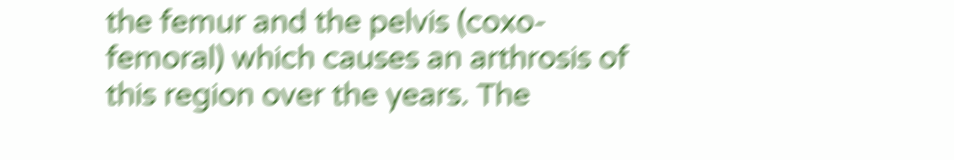the femur and the pelvis (coxo-femoral) which causes an arthrosis of this region over the years. The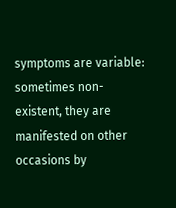symptoms are variable: sometimes non-existent, they are manifested on other occasions by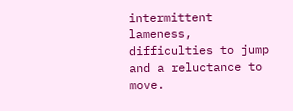intermittent lameness, difficulties to jump and a reluctance to move.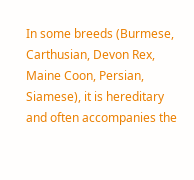In some breeds (Burmese, Carthusian, Devon Rex, Maine Coon, Persian, Siamese), it is hereditary and often accompanies the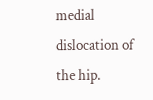medial dislocation of the hip.